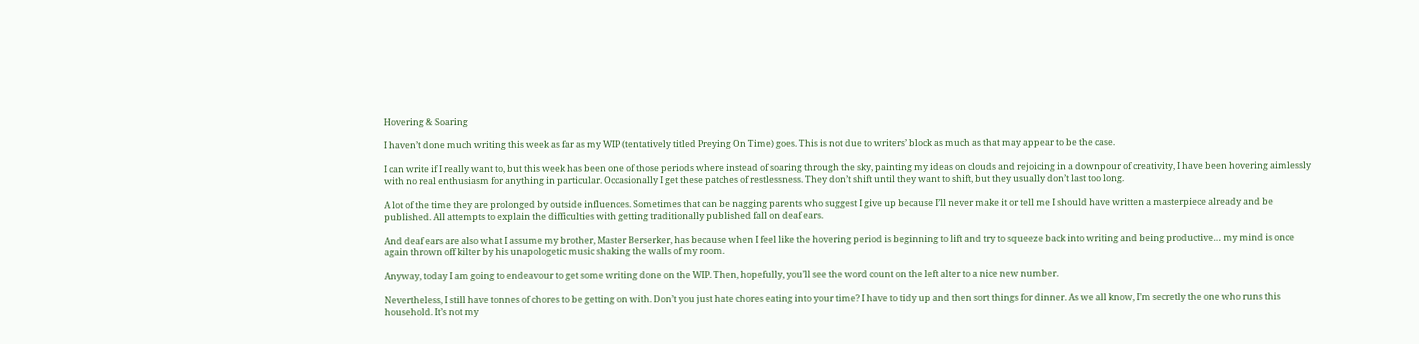Hovering & Soaring

I haven’t done much writing this week as far as my WIP (tentatively titled Preying On Time) goes. This is not due to writers’ block as much as that may appear to be the case.

I can write if I really want to, but this week has been one of those periods where instead of soaring through the sky, painting my ideas on clouds and rejoicing in a downpour of creativity, I have been hovering aimlessly with no real enthusiasm for anything in particular. Occasionally I get these patches of restlessness. They don’t shift until they want to shift, but they usually don’t last too long.

A lot of the time they are prolonged by outside influences. Sometimes that can be nagging parents who suggest I give up because I’ll never make it or tell me I should have written a masterpiece already and be published. All attempts to explain the difficulties with getting traditionally published fall on deaf ears.

And deaf ears are also what I assume my brother, Master Berserker, has because when I feel like the hovering period is beginning to lift and try to squeeze back into writing and being productive… my mind is once again thrown off kilter by his unapologetic music shaking the walls of my room.

Anyway, today I am going to endeavour to get some writing done on the WIP. Then, hopefully, you’ll see the word count on the left alter to a nice new number.

Nevertheless, I still have tonnes of chores to be getting on with. Don’t you just hate chores eating into your time? I have to tidy up and then sort things for dinner. As we all know, I’m secretly the one who runs this household. It’s not my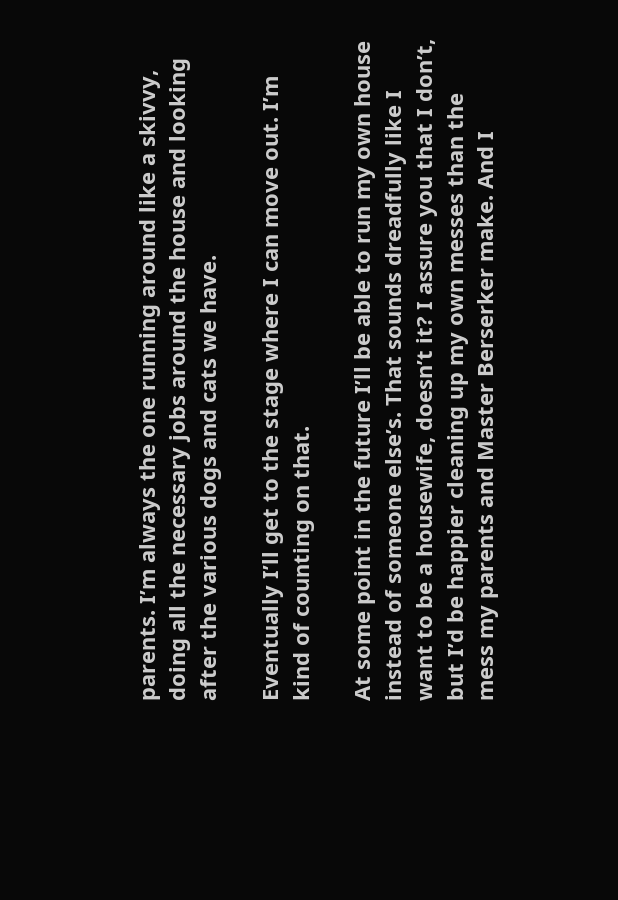parents. I’m always the one running around like a skivvy, doing all the necessary jobs around the house and looking after the various dogs and cats we have.

Eventually I’ll get to the stage where I can move out. I’m kind of counting on that.

At some point in the future I’ll be able to run my own house instead of someone else’s. That sounds dreadfully like I want to be a housewife, doesn’t it? I assure you that I don’t, but I’d be happier cleaning up my own messes than the mess my parents and Master Berserker make. And I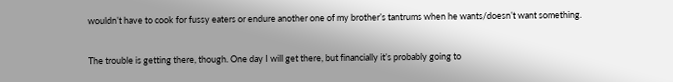wouldn’t have to cook for fussy eaters or endure another one of my brother’s tantrums when he wants/doesn’t want something.

The trouble is getting there, though. One day I will get there, but financially it’s probably going to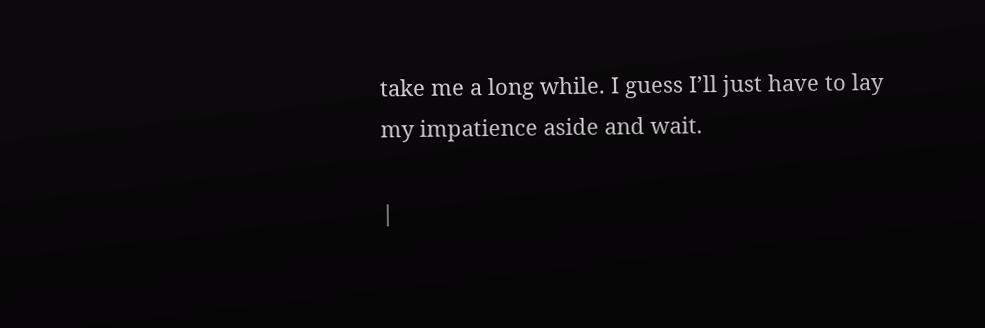take me a long while. I guess I’ll just have to lay my impatience aside and wait.

|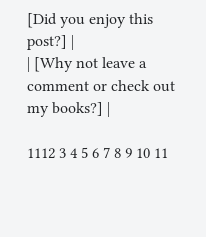[Did you enjoy this post?] |
| [Why not leave a comment or check out my books?] |

1112 3 4 5 6 7 8 9 10 11